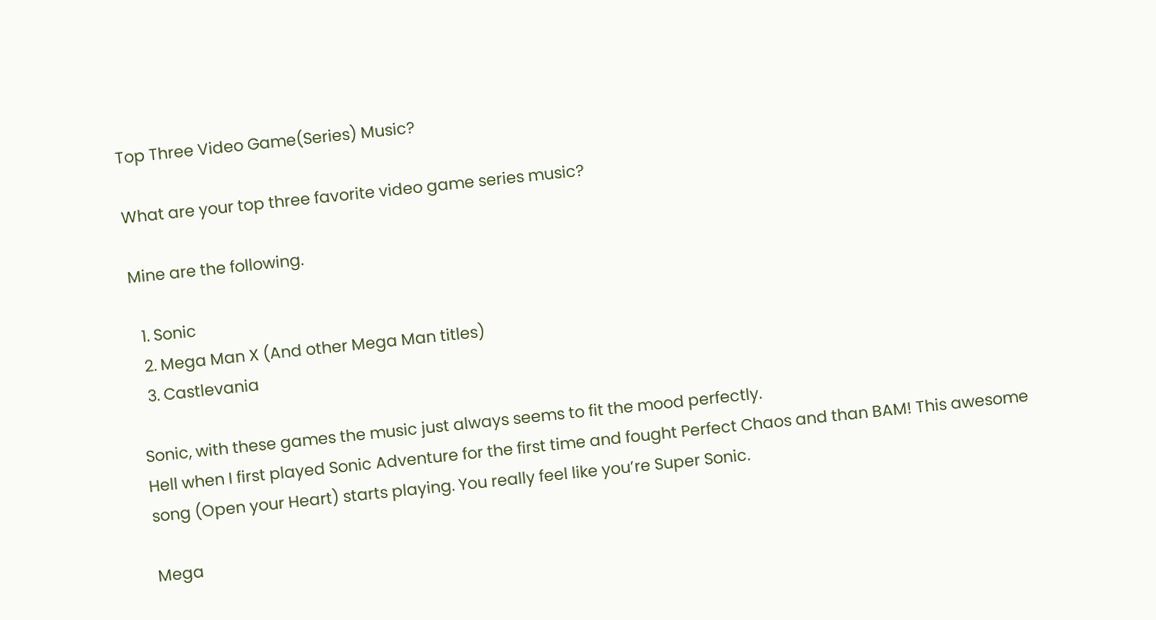Top Three Video Game(Series) Music?

What are your top three favorite video game series music?

Mine are the following.

  1. Sonic
  2. Mega Man X (And other Mega Man titles)
  3. Castlevania

Sonic, with these games the music just always seems to fit the mood perfectly.
Hell when I first played Sonic Adventure for the first time and fought Perfect Chaos and than BAM! This awesome song (Open your Heart) starts playing. You really feel like you’re Super Sonic.

Mega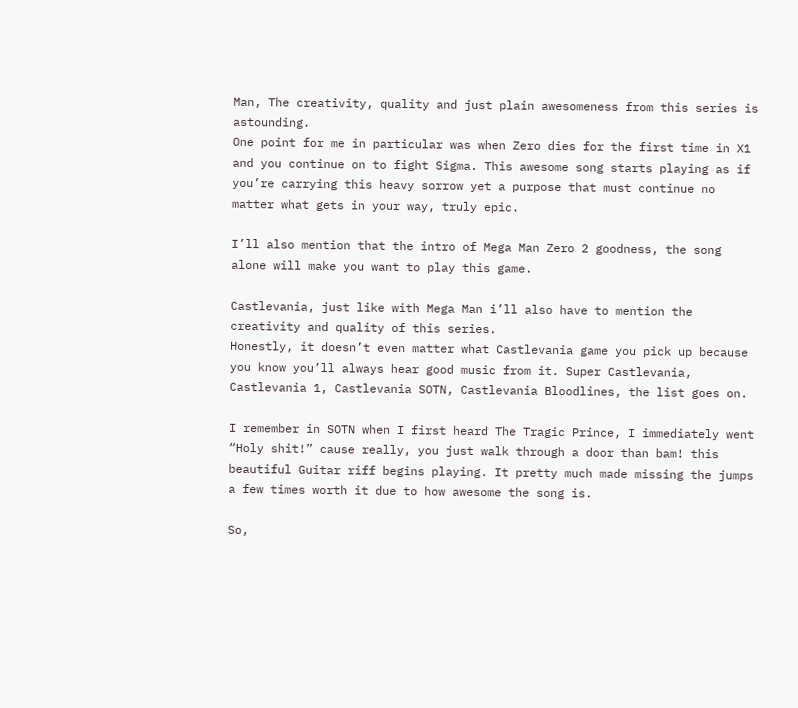Man, The creativity, quality and just plain awesomeness from this series is astounding.
One point for me in particular was when Zero dies for the first time in X1 and you continue on to fight Sigma. This awesome song starts playing as if you’re carrying this heavy sorrow yet a purpose that must continue no matter what gets in your way, truly epic.

I’ll also mention that the intro of Mega Man Zero 2 goodness, the song alone will make you want to play this game.

Castlevania, just like with Mega Man i’ll also have to mention the creativity and quality of this series.
Honestly, it doesn’t even matter what Castlevania game you pick up because you know you’ll always hear good music from it. Super Castlevania, Castlevania 1, Castlevania SOTN, Castlevania Bloodlines, the list goes on.

I remember in SOTN when I first heard The Tragic Prince, I immediately went “Holy shit!” cause really, you just walk through a door than bam! this beautiful Guitar riff begins playing. It pretty much made missing the jumps a few times worth it due to how awesome the song is.

So,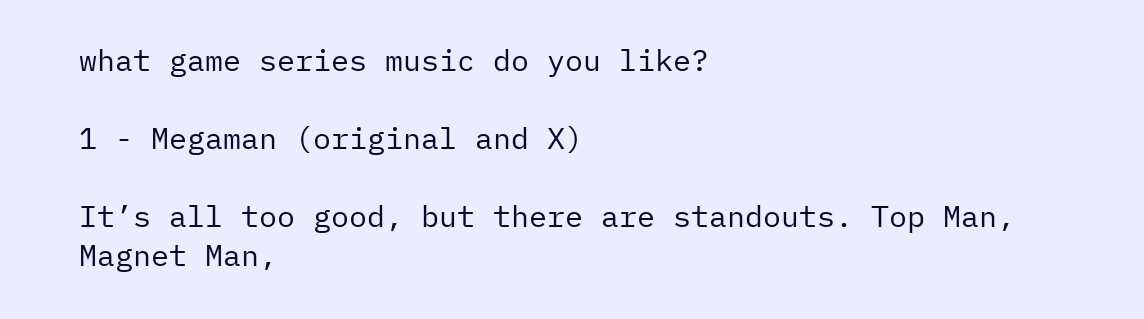what game series music do you like?

1 - Megaman (original and X)

It’s all too good, but there are standouts. Top Man, Magnet Man,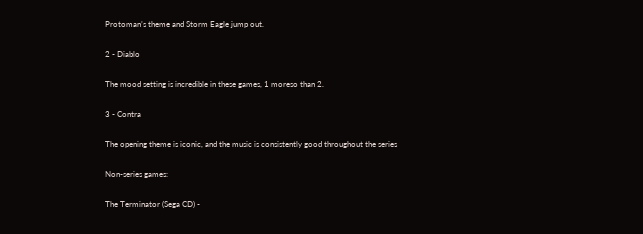Protoman’s theme and Storm Eagle jump out.

2 - Diablo

The mood setting is incredible in these games, 1 moreso than 2.

3 - Contra

The opening theme is iconic, and the music is consistently good throughout the series

Non-series games:

The Terminator (Sega CD) -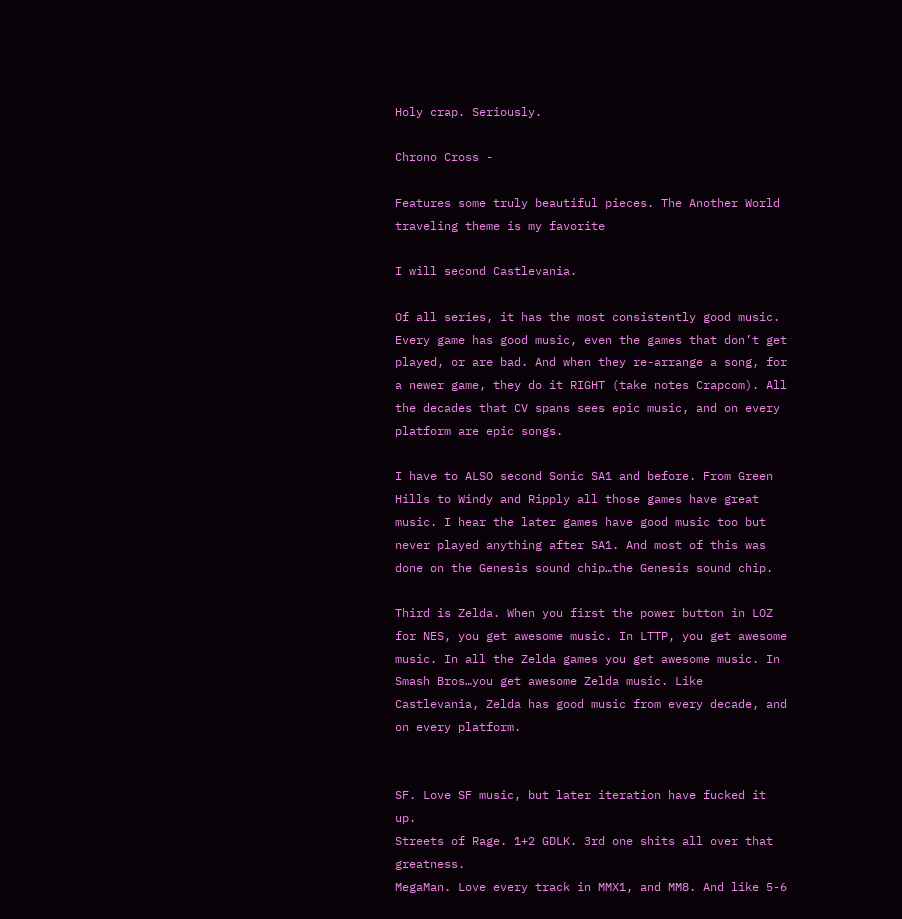Holy crap. Seriously.

Chrono Cross -

Features some truly beautiful pieces. The Another World traveling theme is my favorite

I will second Castlevania.

Of all series, it has the most consistently good music. Every game has good music, even the games that don’t get played, or are bad. And when they re-arrange a song, for a newer game, they do it RIGHT (take notes Crapcom). All the decades that CV spans sees epic music, and on every platform are epic songs.

I have to ALSO second Sonic SA1 and before. From Green Hills to Windy and Ripply all those games have great music. I hear the later games have good music too but never played anything after SA1. And most of this was done on the Genesis sound chip…the Genesis sound chip.

Third is Zelda. When you first the power button in LOZ for NES, you get awesome music. In LTTP, you get awesome music. In all the Zelda games you get awesome music. In Smash Bros…you get awesome Zelda music. Like Castlevania, Zelda has good music from every decade, and on every platform.


SF. Love SF music, but later iteration have fucked it up.
Streets of Rage. 1+2 GDLK. 3rd one shits all over that greatness.
MegaMan. Love every track in MMX1, and MM8. And like 5-6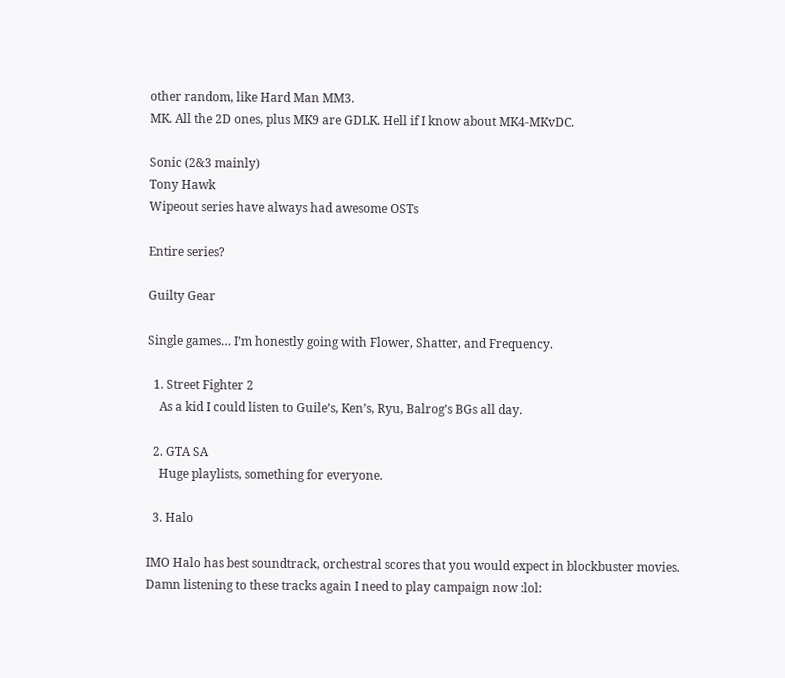other random, like Hard Man MM3.
MK. All the 2D ones, plus MK9 are GDLK. Hell if I know about MK4-MKvDC.

Sonic (2&3 mainly)
Tony Hawk
Wipeout series have always had awesome OSTs

Entire series?

Guilty Gear

Single games… I’m honestly going with Flower, Shatter, and Frequency.

  1. Street Fighter 2
    As a kid I could listen to Guile’s, Ken’s, Ryu, Balrog’s BGs all day.

  2. GTA SA
    Huge playlists, something for everyone.

  3. Halo

IMO Halo has best soundtrack, orchestral scores that you would expect in blockbuster movies. Damn listening to these tracks again I need to play campaign now :lol: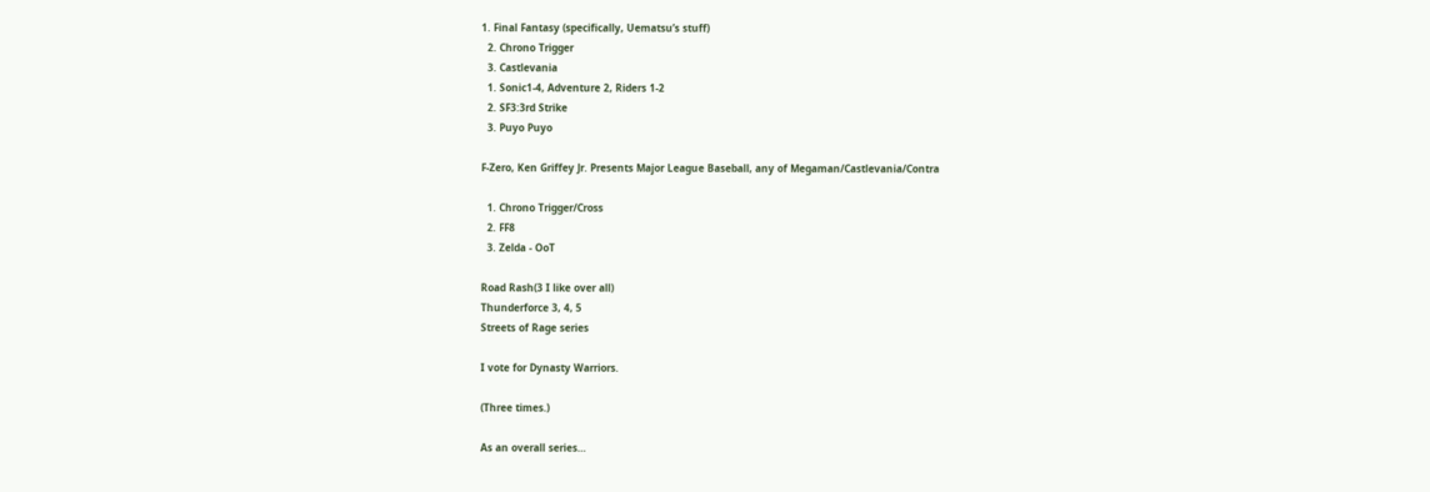1. Final Fantasy (specifically, Uematsu’s stuff)
  2. Chrono Trigger
  3. Castlevania
  1. Sonic1-4, Adventure 2, Riders 1-2
  2. SF3:3rd Strike
  3. Puyo Puyo

F-Zero, Ken Griffey Jr. Presents Major League Baseball, any of Megaman/Castlevania/Contra

  1. Chrono Trigger/Cross
  2. FF8
  3. Zelda - OoT

Road Rash(3 I like over all)
Thunderforce 3, 4, 5
Streets of Rage series

I vote for Dynasty Warriors.

(Three times.)

As an overall series…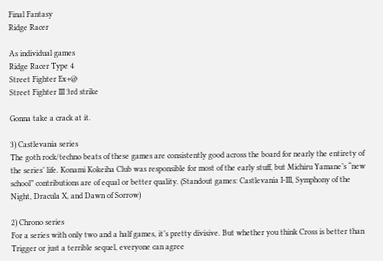Final Fantasy
Ridge Racer

As individual games
Ridge Racer Type 4
Street Fighter Ex+@
Street Fighter III 3rd strike

Gonna take a crack at it.

3) Castlevania series
The goth rock/techno beats of these games are consistently good across the board for nearly the entirety of the series’ life. Konami Kokeiha Club was responsible for most of the early stuff, but Michiru Yamane’s “new school” contributions are of equal or better quality. (Standout games: Castlevania I-III, Symphony of the Night, Dracula X, and Dawn of Sorrow)

2) Chrono series
For a series with only two and a half games, it’s pretty divisive. But whether you think Cross is better than Trigger or just a terrible sequel, everyone can agree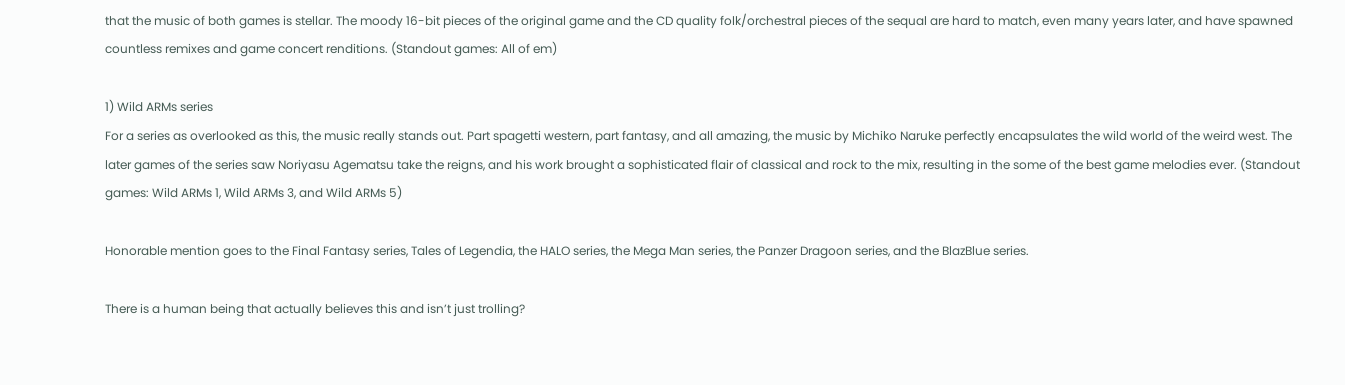that the music of both games is stellar. The moody 16-bit pieces of the original game and the CD quality folk/orchestral pieces of the sequal are hard to match, even many years later, and have spawned countless remixes and game concert renditions. (Standout games: All of em)

1) Wild ARMs series
For a series as overlooked as this, the music really stands out. Part spagetti western, part fantasy, and all amazing, the music by Michiko Naruke perfectly encapsulates the wild world of the weird west. The later games of the series saw Noriyasu Agematsu take the reigns, and his work brought a sophisticated flair of classical and rock to the mix, resulting in the some of the best game melodies ever. (Standout games: Wild ARMs 1, Wild ARMs 3, and Wild ARMs 5)

Honorable mention goes to the Final Fantasy series, Tales of Legendia, the HALO series, the Mega Man series, the Panzer Dragoon series, and the BlazBlue series.

There is a human being that actually believes this and isn’t just trolling?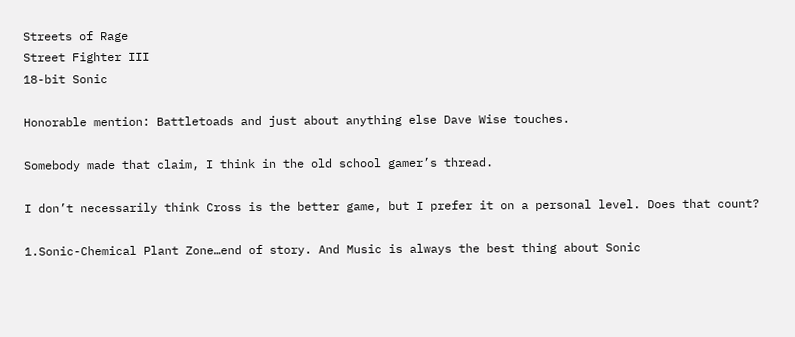Streets of Rage
Street Fighter III
18-bit Sonic

Honorable mention: Battletoads and just about anything else Dave Wise touches.

Somebody made that claim, I think in the old school gamer’s thread.

I don’t necessarily think Cross is the better game, but I prefer it on a personal level. Does that count?

1.Sonic-Chemical Plant Zone…end of story. And Music is always the best thing about Sonic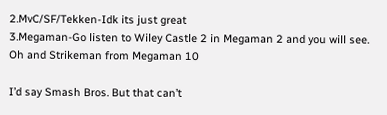2.MvC/SF/Tekken-Idk its just great
3.Megaman-Go listen to Wiley Castle 2 in Megaman 2 and you will see. Oh and Strikeman from Megaman 10

I’d say Smash Bros. But that can’t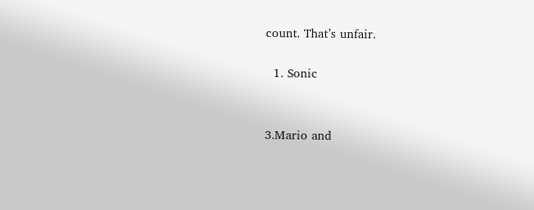count. That’s unfair.

  1. Sonic


3.Mario and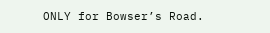ONLY for Bowser’s Road.